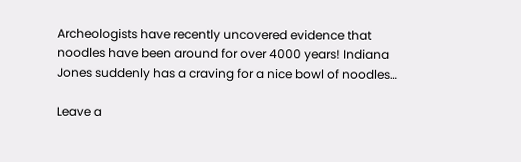Archeologists have recently uncovered evidence that noodles have been around for over 4000 years! Indiana Jones suddenly has a craving for a nice bowl of noodles…

Leave a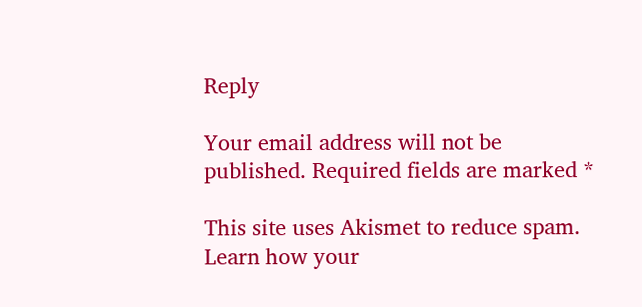Reply

Your email address will not be published. Required fields are marked *

This site uses Akismet to reduce spam. Learn how your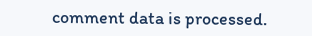comment data is processed.